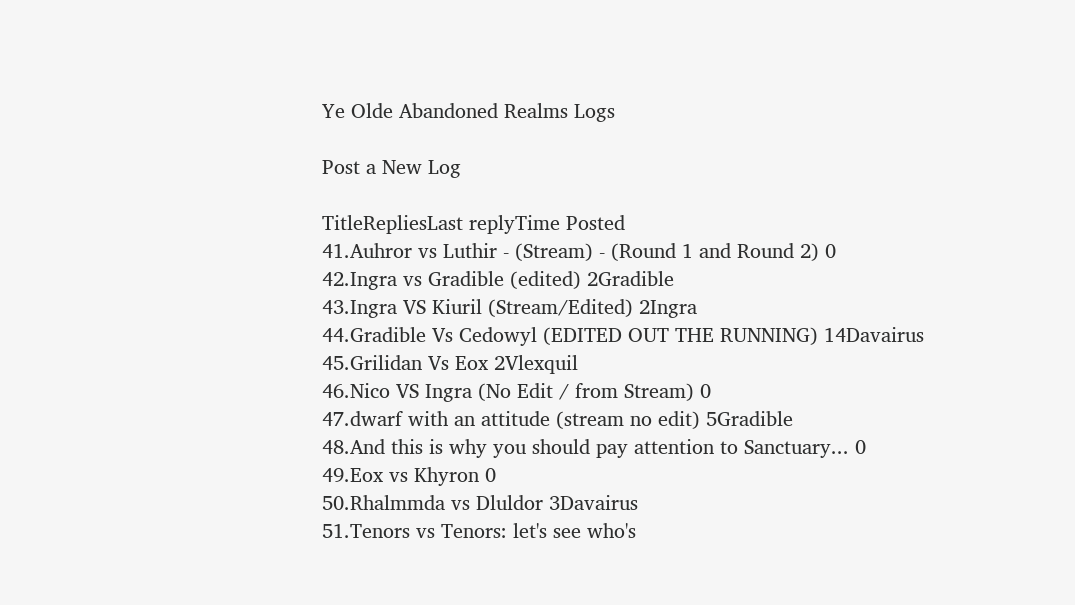Ye Olde Abandoned Realms Logs

Post a New Log

TitleRepliesLast replyTime Posted
41.Auhror vs Luthir - (Stream) - (Round 1 and Round 2) 0
42.Ingra vs Gradible (edited) 2Gradible
43.Ingra VS Kiuril (Stream/Edited) 2Ingra
44.Gradible Vs Cedowyl (EDITED OUT THE RUNNING) 14Davairus
45.Grilidan Vs Eox 2Vlexquil
46.Nico VS Ingra (No Edit / from Stream) 0
47.dwarf with an attitude (stream no edit) 5Gradible
48.And this is why you should pay attention to Sanctuary... 0
49.Eox vs Khyron 0
50.Rhalmmda vs Dluldor 3Davairus
51.Tenors vs Tenors: let's see who's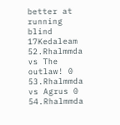better at running blind 17Kedaleam
52.Rhalmmda vs The outlaw! 0
53.Rhalmmda vs Agrus 0
54.Rhalmmda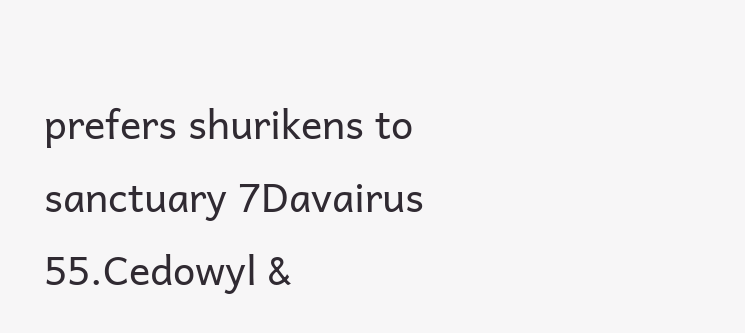prefers shurikens to sanctuary 7Davairus
55.Cedowyl &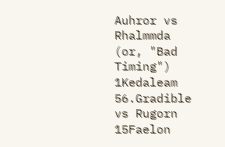Auhror vs Rhalmmda (or, "Bad Timing") 1Kedaleam
56.Gradible vs Rugorn 15Faelon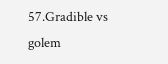57.Gradible vs golem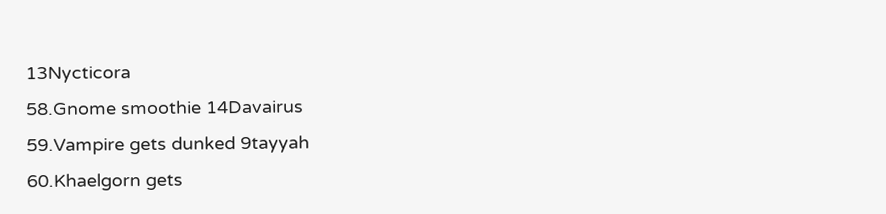13Nycticora
58.Gnome smoothie 14Davairus
59.Vampire gets dunked 9tayyah
60.Khaelgorn gets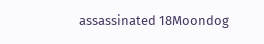assassinated 18Moondog